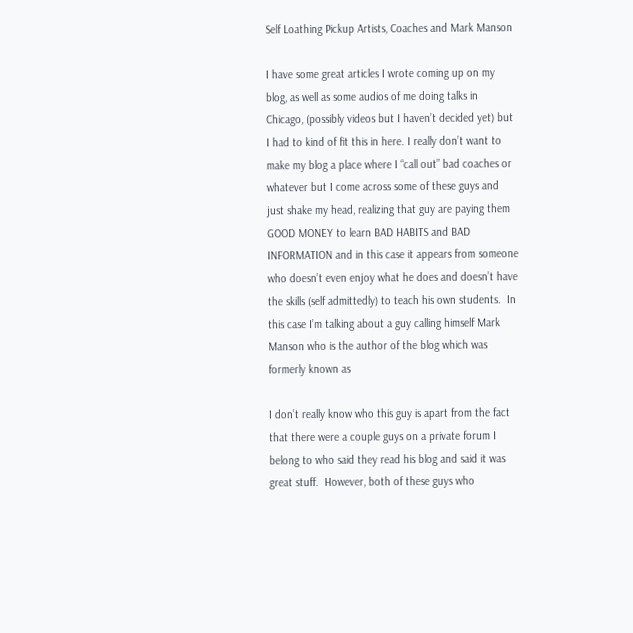Self Loathing Pickup Artists, Coaches and Mark Manson

I have some great articles I wrote coming up on my blog, as well as some audios of me doing talks in Chicago, (possibly videos but I haven’t decided yet) but I had to kind of fit this in here. I really don’t want to make my blog a place where I “call out” bad coaches or whatever but I come across some of these guys and just shake my head, realizing that guy are paying them GOOD MONEY to learn BAD HABITS and BAD INFORMATION and in this case it appears from someone who doesn’t even enjoy what he does and doesn’t have the skills (self admittedly) to teach his own students.  In this case I’m talking about a guy calling himself Mark Manson who is the author of the blog which was formerly known as

I don’t really know who this guy is apart from the fact that there were a couple guys on a private forum I belong to who said they read his blog and said it was great stuff.  However, both of these guys who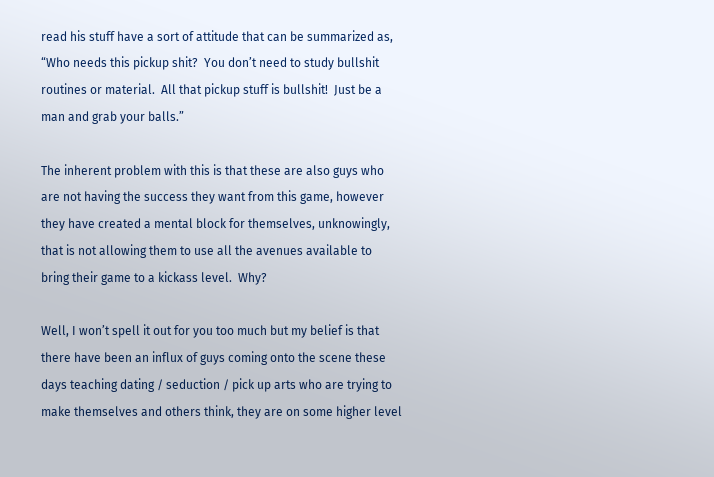read his stuff have a sort of attitude that can be summarized as, “Who needs this pickup shit?  You don’t need to study bullshit routines or material.  All that pickup stuff is bullshit!  Just be a man and grab your balls.”

The inherent problem with this is that these are also guys who are not having the success they want from this game, however they have created a mental block for themselves, unknowingly, that is not allowing them to use all the avenues available to bring their game to a kickass level.  Why?

Well, I won’t spell it out for you too much but my belief is that there have been an influx of guys coming onto the scene these days teaching dating / seduction / pick up arts who are trying to make themselves and others think, they are on some higher level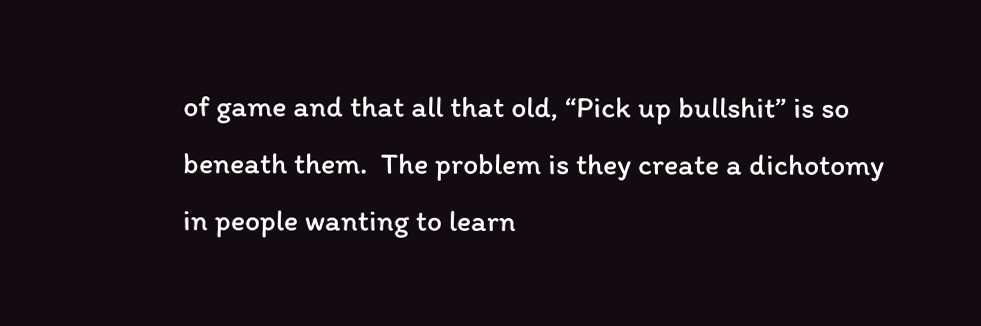of game and that all that old, “Pick up bullshit” is so beneath them.  The problem is they create a dichotomy in people wanting to learn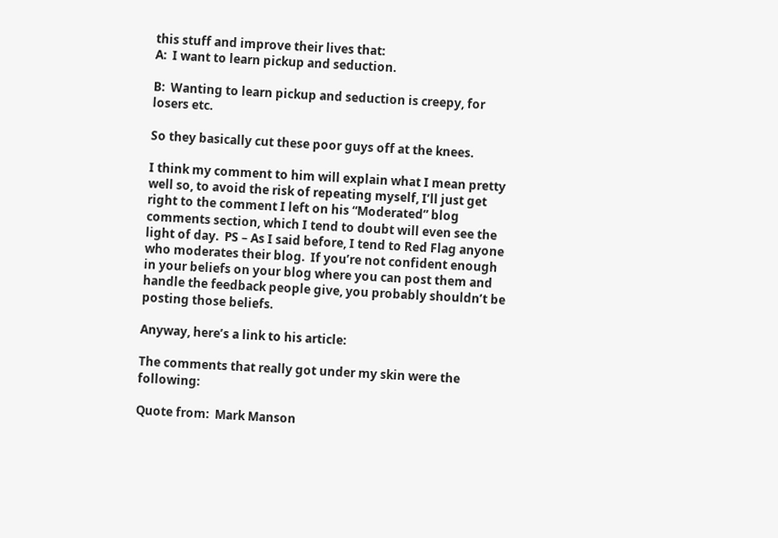this stuff and improve their lives that:
A:  I want to learn pickup and seduction.

B:  Wanting to learn pickup and seduction is creepy, for losers etc.

So they basically cut these poor guys off at the knees.

I think my comment to him will explain what I mean pretty well so, to avoid the risk of repeating myself, I’ll just get right to the comment I left on his “Moderated” blog comments section, which I tend to doubt will even see the light of day.  PS – As I said before, I tend to Red Flag anyone who moderates their blog.  If you’re not confident enough in your beliefs on your blog where you can post them and handle the feedback people give, you probably shouldn’t be posting those beliefs.

Anyway, here’s a link to his article:

The comments that really got under my skin were the following:

Quote from:  Mark Manson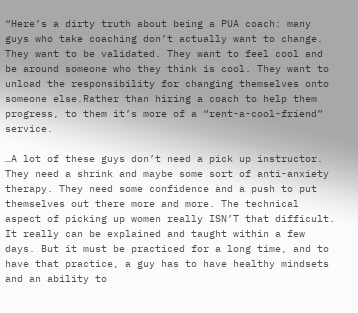“Here’s a dirty truth about being a PUA coach: many guys who take coaching don’t actually want to change. They want to be validated. They want to feel cool and be around someone who they think is cool. They want to unload the responsibility for changing themselves onto someone else.Rather than hiring a coach to help them progress, to them it’s more of a “rent-a-cool-friend” service.

…A lot of these guys don’t need a pick up instructor. They need a shrink and maybe some sort of anti-anxiety therapy. They need some confidence and a push to put themselves out there more and more. The technical aspect of picking up women really ISN’T that difficult. It really can be explained and taught within a few days. But it must be practiced for a long time, and to have that practice, a guy has to have healthy mindsets and an ability to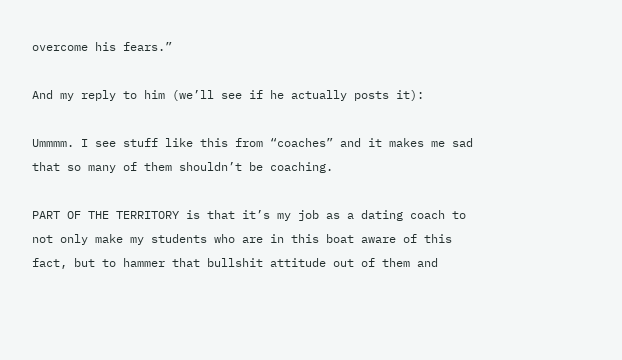overcome his fears.”

And my reply to him (we’ll see if he actually posts it):

Ummmm. I see stuff like this from “coaches” and it makes me sad that so many of them shouldn’t be coaching.

PART OF THE TERRITORY is that it’s my job as a dating coach to not only make my students who are in this boat aware of this fact, but to hammer that bullshit attitude out of them and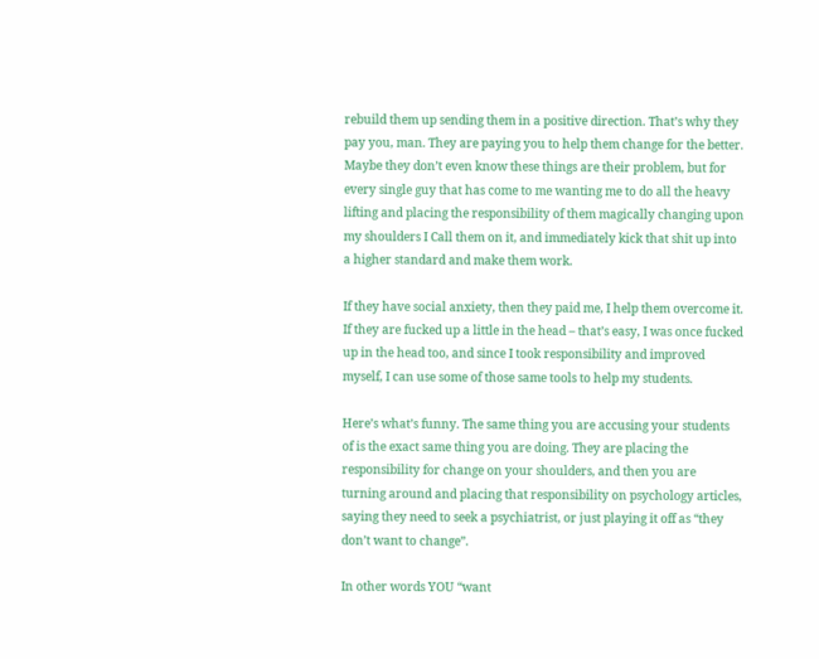rebuild them up sending them in a positive direction. That’s why they pay you, man. They are paying you to help them change for the better. Maybe they don’t even know these things are their problem, but for every single guy that has come to me wanting me to do all the heavy lifting and placing the responsibility of them magically changing upon my shoulders I Call them on it, and immediately kick that shit up into a higher standard and make them work.

If they have social anxiety, then they paid me, I help them overcome it. If they are fucked up a little in the head – that’s easy, I was once fucked up in the head too, and since I took responsibility and improved myself, I can use some of those same tools to help my students.

Here’s what’s funny. The same thing you are accusing your students of is the exact same thing you are doing. They are placing the responsibility for change on your shoulders, and then you are turning around and placing that responsibility on psychology articles, saying they need to seek a psychiatrist, or just playing it off as “they don’t want to change”.

In other words YOU “want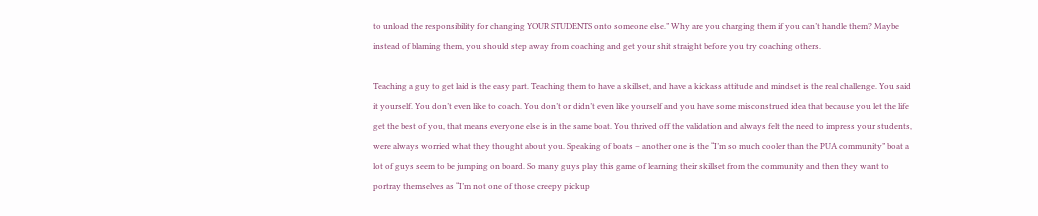to unload the responsibility for changing YOUR STUDENTS onto someone else.” Why are you charging them if you can’t handle them? Maybe instead of blaming them, you should step away from coaching and get your shit straight before you try coaching others.

Teaching a guy to get laid is the easy part. Teaching them to have a skillset, and have a kickass attitude and mindset is the real challenge. You said it yourself. You don’t even like to coach. You don’t or didn’t even like yourself and you have some misconstrued idea that because you let the life get the best of you, that means everyone else is in the same boat. You thrived off the validation and always felt the need to impress your students, were always worried what they thought about you. Speaking of boats – another one is the “I’m so much cooler than the PUA community” boat a lot of guys seem to be jumping on board. So many guys play this game of learning their skillset from the community and then they want to portray themselves as “I’m not one of those creepy pickup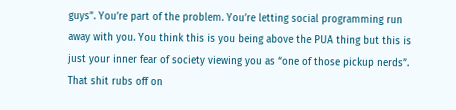guys”. You’re part of the problem. You’re letting social programming run away with you. You think this is you being above the PUA thing but this is just your inner fear of society viewing you as “one of those pickup nerds”. That shit rubs off on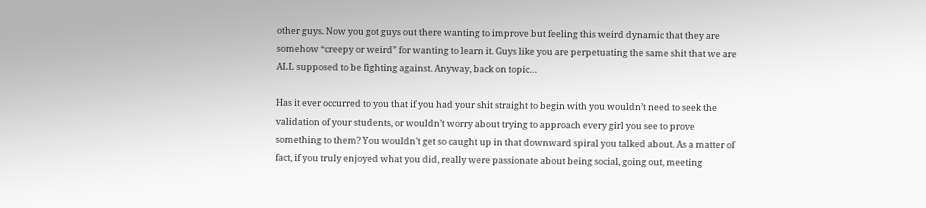other guys. Now you got guys out there wanting to improve but feeling this weird dynamic that they are somehow “creepy or weird” for wanting to learn it. Guys like you are perpetuating the same shit that we are ALL supposed to be fighting against. Anyway, back on topic…

Has it ever occurred to you that if you had your shit straight to begin with you wouldn’t need to seek the validation of your students, or wouldn’t worry about trying to approach every girl you see to prove something to them? You wouldn’t get so caught up in that downward spiral you talked about. As a matter of fact, if you truly enjoyed what you did, really were passionate about being social, going out, meeting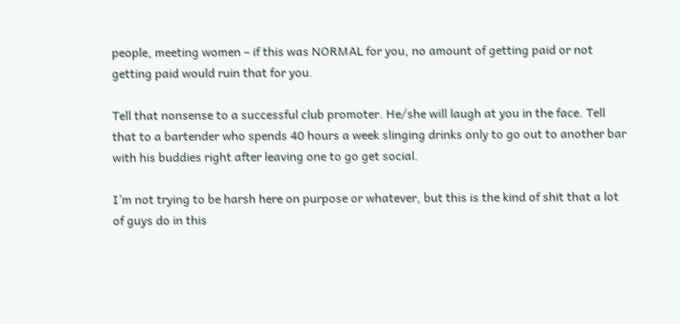people, meeting women – if this was NORMAL for you, no amount of getting paid or not getting paid would ruin that for you.

Tell that nonsense to a successful club promoter. He/she will laugh at you in the face. Tell that to a bartender who spends 40 hours a week slinging drinks only to go out to another bar with his buddies right after leaving one to go get social.

I’m not trying to be harsh here on purpose or whatever, but this is the kind of shit that a lot of guys do in this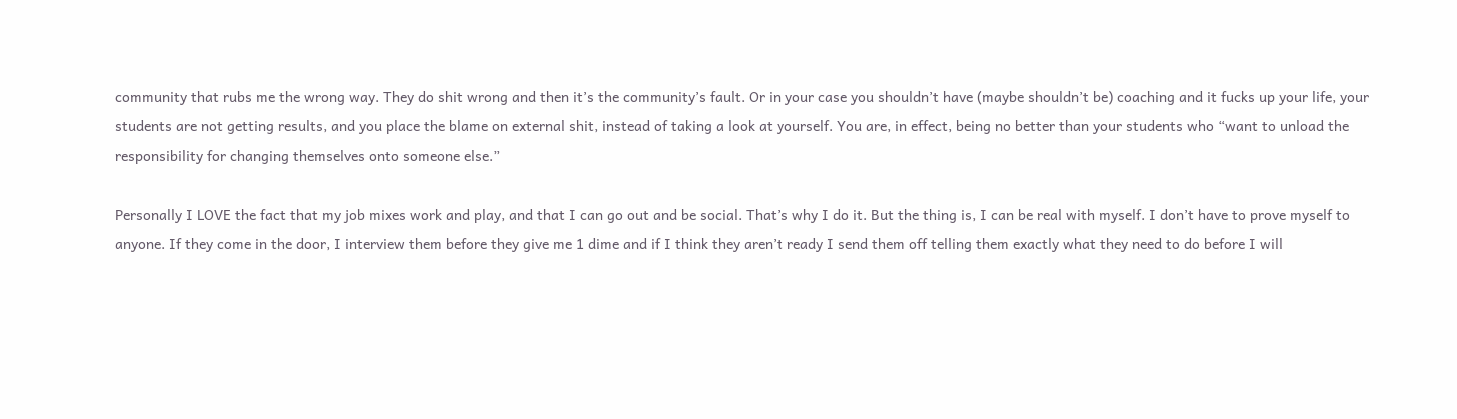community that rubs me the wrong way. They do shit wrong and then it’s the community’s fault. Or in your case you shouldn’t have (maybe shouldn’t be) coaching and it fucks up your life, your students are not getting results, and you place the blame on external shit, instead of taking a look at yourself. You are, in effect, being no better than your students who “want to unload the responsibility for changing themselves onto someone else.”

Personally I LOVE the fact that my job mixes work and play, and that I can go out and be social. That’s why I do it. But the thing is, I can be real with myself. I don’t have to prove myself to anyone. If they come in the door, I interview them before they give me 1 dime and if I think they aren’t ready I send them off telling them exactly what they need to do before I will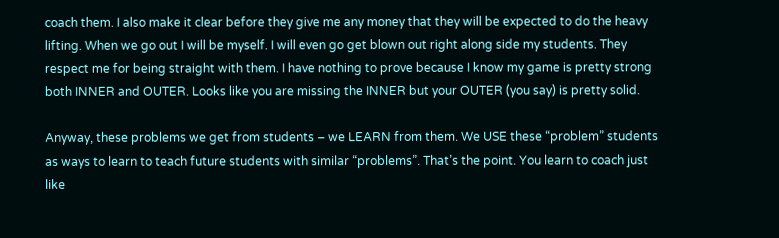coach them. I also make it clear before they give me any money that they will be expected to do the heavy lifting. When we go out I will be myself. I will even go get blown out right along side my students. They respect me for being straight with them. I have nothing to prove because I know my game is pretty strong both INNER and OUTER. Looks like you are missing the INNER but your OUTER (you say) is pretty solid.

Anyway, these problems we get from students – we LEARN from them. We USE these “problem” students as ways to learn to teach future students with similar “problems”. That’s the point. You learn to coach just like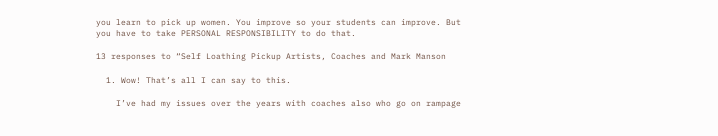you learn to pick up women. You improve so your students can improve. But you have to take PERSONAL RESPONSIBILITY to do that.

13 responses to “Self Loathing Pickup Artists, Coaches and Mark Manson

  1. Wow! That’s all I can say to this.

    I’ve had my issues over the years with coaches also who go on rampage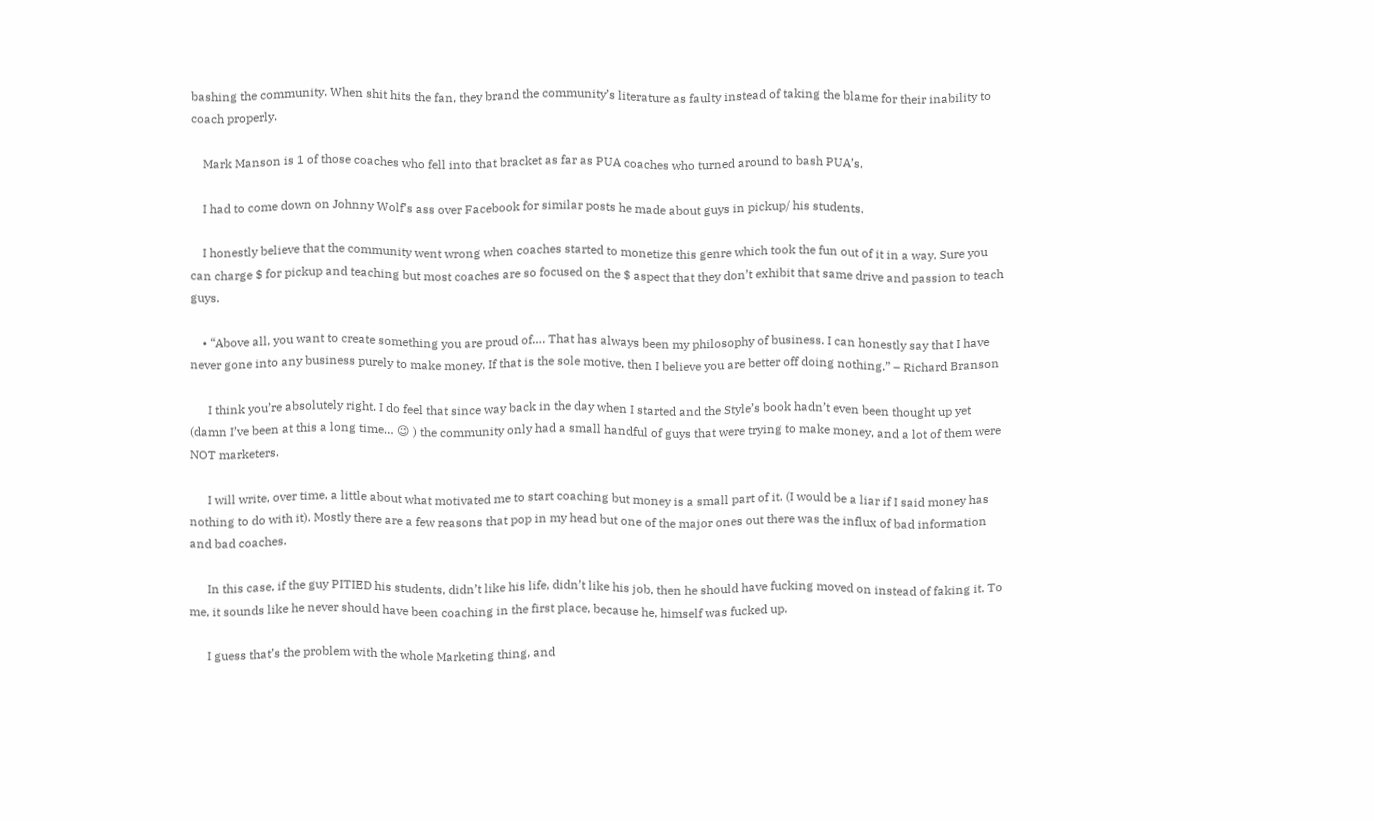bashing the community. When shit hits the fan, they brand the community’s literature as faulty instead of taking the blame for their inability to coach properly.

    Mark Manson is 1 of those coaches who fell into that bracket as far as PUA coaches who turned around to bash PUA’s.

    I had to come down on Johnny Wolf’s ass over Facebook for similar posts he made about guys in pickup/ his students.

    I honestly believe that the community went wrong when coaches started to monetize this genre which took the fun out of it in a way. Sure you can charge $ for pickup and teaching but most coaches are so focused on the $ aspect that they don’t exhibit that same drive and passion to teach guys.

    • “Above all, you want to create something you are proud of…. That has always been my philosophy of business. I can honestly say that I have never gone into any business purely to make money. If that is the sole motive, then I believe you are better off doing nothing.” – Richard Branson

      I think you’re absolutely right. I do feel that since way back in the day when I started and the Style’s book hadn’t even been thought up yet (damn I’ve been at this a long time… 😉 ) the community only had a small handful of guys that were trying to make money, and a lot of them were NOT marketers.

      I will write, over time, a little about what motivated me to start coaching but money is a small part of it. (I would be a liar if I said money has nothing to do with it). Mostly there are a few reasons that pop in my head but one of the major ones out there was the influx of bad information and bad coaches.

      In this case, if the guy PITIED his students, didn’t like his life, didn’t like his job, then he should have fucking moved on instead of faking it. To me, it sounds like he never should have been coaching in the first place, because he, himself was fucked up.

      I guess that’s the problem with the whole Marketing thing, and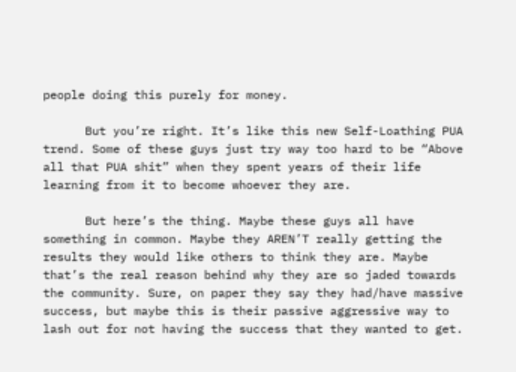people doing this purely for money.

      But you’re right. It’s like this new Self-Loathing PUA trend. Some of these guys just try way too hard to be “Above all that PUA shit” when they spent years of their life learning from it to become whoever they are.

      But here’s the thing. Maybe these guys all have something in common. Maybe they AREN’T really getting the results they would like others to think they are. Maybe that’s the real reason behind why they are so jaded towards the community. Sure, on paper they say they had/have massive success, but maybe this is their passive aggressive way to lash out for not having the success that they wanted to get.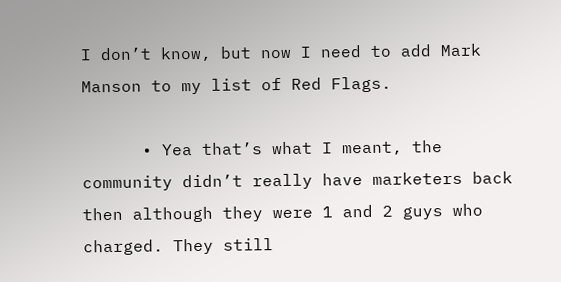I don’t know, but now I need to add Mark Manson to my list of Red Flags.

      • Yea that’s what I meant, the community didn’t really have marketers back then although they were 1 and 2 guys who charged. They still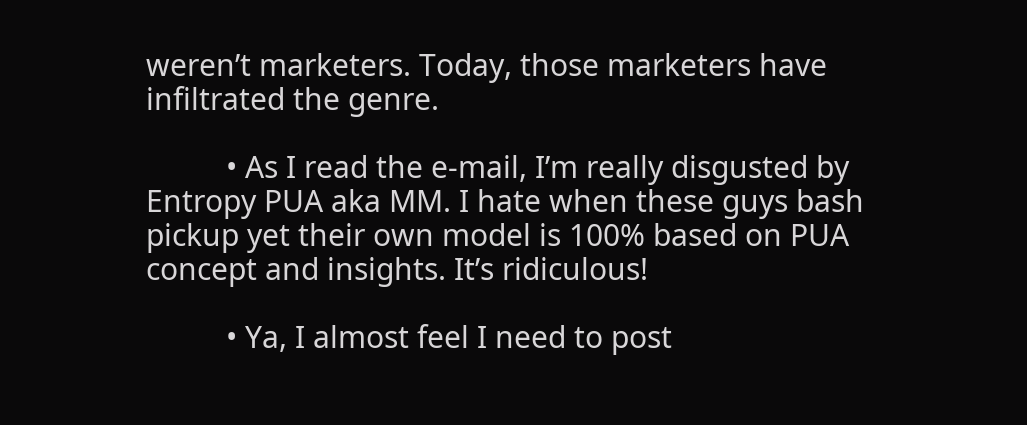weren’t marketers. Today, those marketers have infiltrated the genre.

          • As I read the e-mail, I’m really disgusted by Entropy PUA aka MM. I hate when these guys bash pickup yet their own model is 100% based on PUA concept and insights. It’s ridiculous!

          • Ya, I almost feel I need to post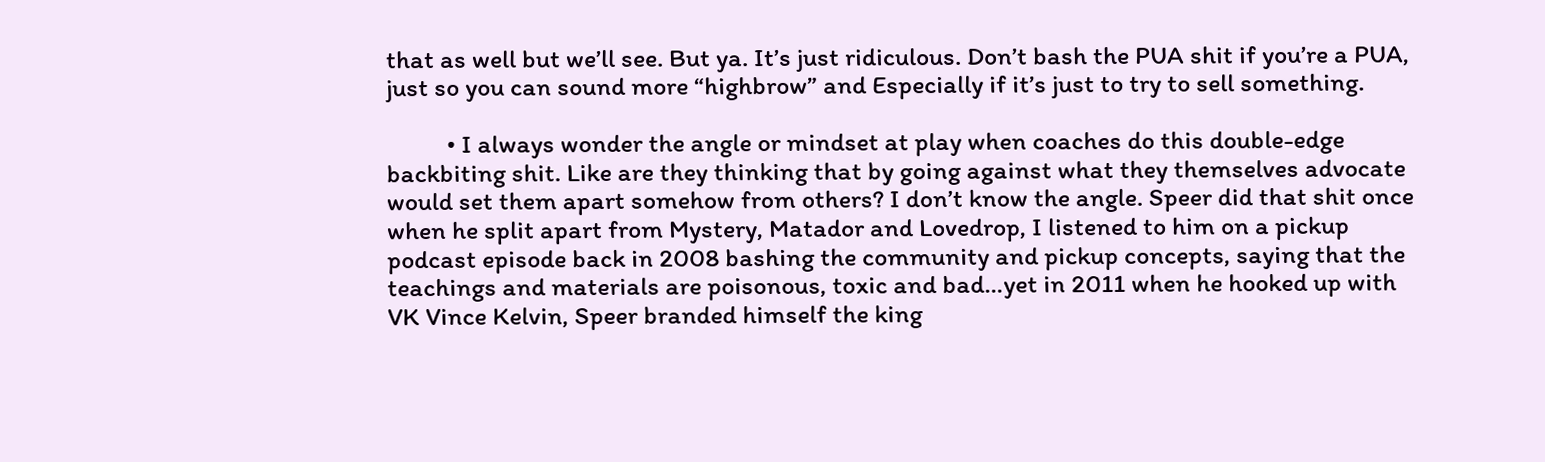that as well but we’ll see. But ya. It’s just ridiculous. Don’t bash the PUA shit if you’re a PUA, just so you can sound more “highbrow” and Especially if it’s just to try to sell something.

          • I always wonder the angle or mindset at play when coaches do this double-edge backbiting shit. Like are they thinking that by going against what they themselves advocate would set them apart somehow from others? I don’t know the angle. Speer did that shit once when he split apart from Mystery, Matador and Lovedrop, I listened to him on a pickup podcast episode back in 2008 bashing the community and pickup concepts, saying that the teachings and materials are poisonous, toxic and bad…yet in 2011 when he hooked up with VK Vince Kelvin, Speer branded himself the king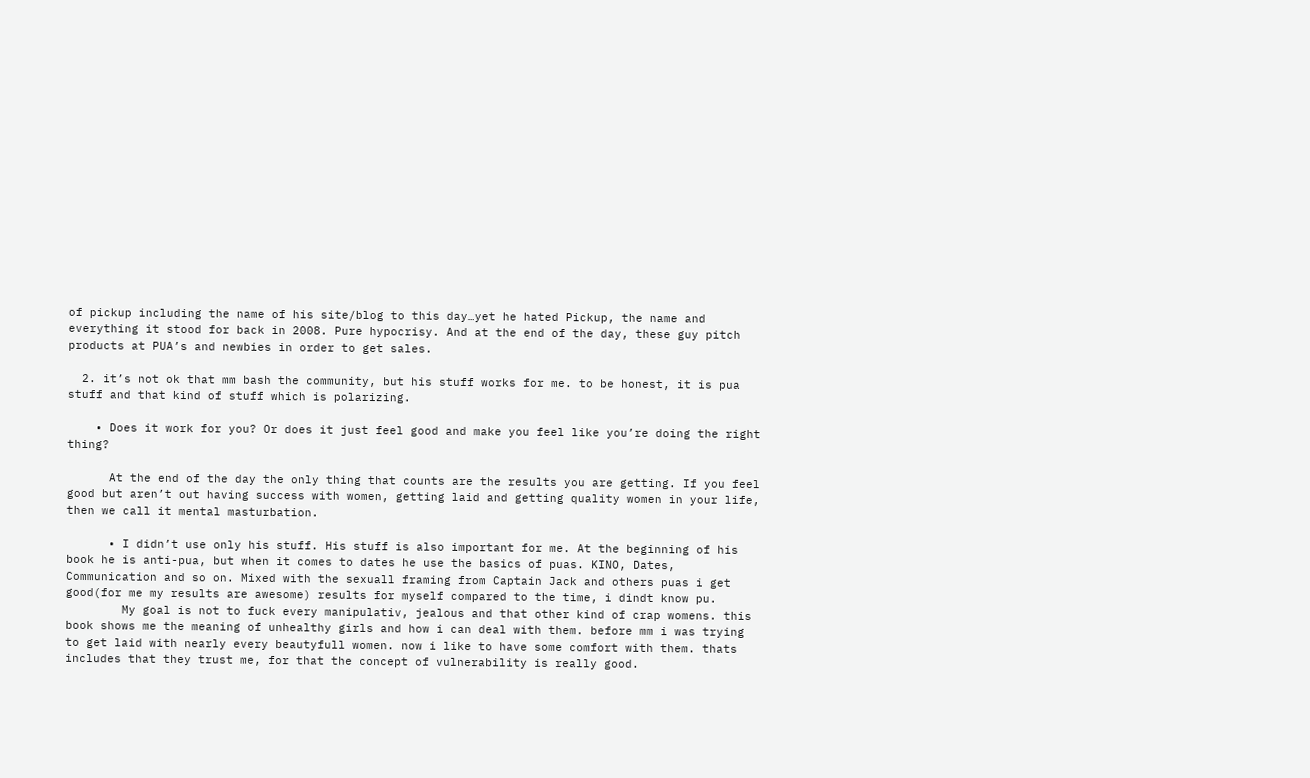of pickup including the name of his site/blog to this day…yet he hated Pickup, the name and everything it stood for back in 2008. Pure hypocrisy. And at the end of the day, these guy pitch products at PUA’s and newbies in order to get sales.

  2. it’s not ok that mm bash the community, but his stuff works for me. to be honest, it is pua stuff and that kind of stuff which is polarizing.

    • Does it work for you? Or does it just feel good and make you feel like you’re doing the right thing?

      At the end of the day the only thing that counts are the results you are getting. If you feel good but aren’t out having success with women, getting laid and getting quality women in your life, then we call it mental masturbation.

      • I didn’t use only his stuff. His stuff is also important for me. At the beginning of his book he is anti-pua, but when it comes to dates he use the basics of puas. KINO, Dates, Communication and so on. Mixed with the sexuall framing from Captain Jack and others puas i get good(for me my results are awesome) results for myself compared to the time, i dindt know pu.
        My goal is not to fuck every manipulativ, jealous and that other kind of crap womens. this book shows me the meaning of unhealthy girls and how i can deal with them. before mm i was trying to get laid with nearly every beautyfull women. now i like to have some comfort with them. thats includes that they trust me, for that the concept of vulnerability is really good.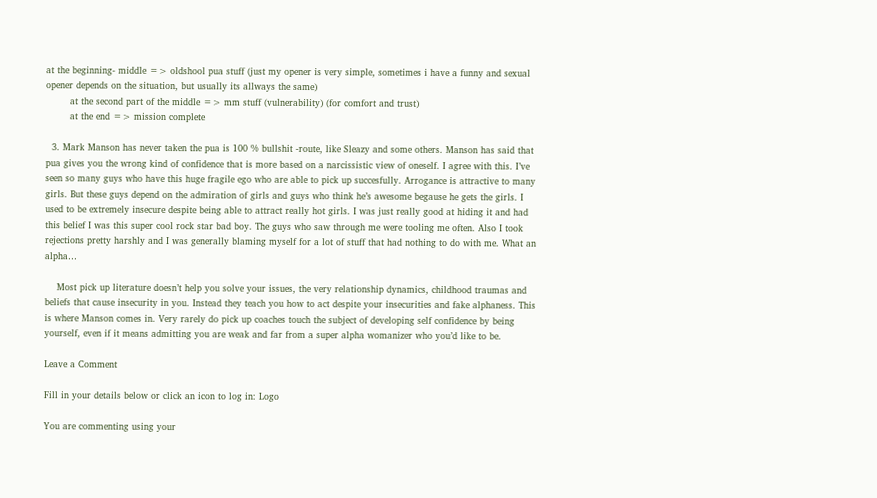at the beginning- middle => oldshool pua stuff (just my opener is very simple, sometimes i have a funny and sexual opener depends on the situation, but usually its allways the same)
        at the second part of the middle => mm stuff (vulnerability) (for comfort and trust)
        at the end => mission complete

  3. Mark Manson has never taken the pua is 100 % bullshit -route, like Sleazy and some others. Manson has said that pua gives you the wrong kind of confidence that is more based on a narcissistic view of oneself. I agree with this. I’ve seen so many guys who have this huge fragile ego who are able to pick up succesfully. Arrogance is attractive to many girls. But these guys depend on the admiration of girls and guys who think he’s awesome begause he gets the girls. I used to be extremely insecure despite being able to attract really hot girls. I was just really good at hiding it and had this belief I was this super cool rock star bad boy. The guys who saw through me were tooling me often. Also I took rejections pretty harshly and I was generally blaming myself for a lot of stuff that had nothing to do with me. What an alpha…

    Most pick up literature doesn’t help you solve your issues, the very relationship dynamics, childhood traumas and beliefs that cause insecurity in you. Instead they teach you how to act despite your insecurities and fake alphaness. This is where Manson comes in. Very rarely do pick up coaches touch the subject of developing self confidence by being yourself, even if it means admitting you are weak and far from a super alpha womanizer who you’d like to be.

Leave a Comment

Fill in your details below or click an icon to log in: Logo

You are commenting using your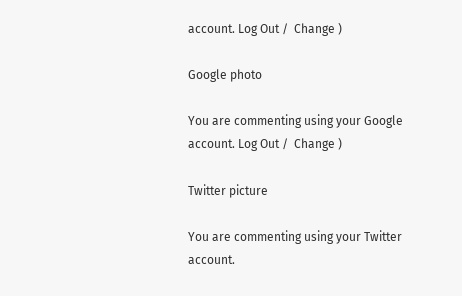account. Log Out /  Change )

Google photo

You are commenting using your Google account. Log Out /  Change )

Twitter picture

You are commenting using your Twitter account.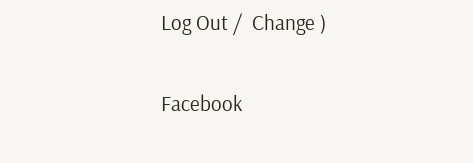Log Out /  Change )

Facebook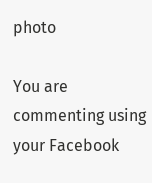photo

You are commenting using your Facebook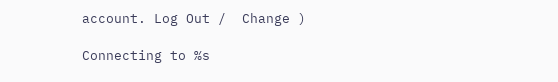account. Log Out /  Change )

Connecting to %s